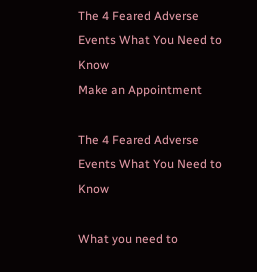The 4 Feared Adverse Events What You Need to Know
Make an Appointment

The 4 Feared Adverse Events What You Need to Know

What you need to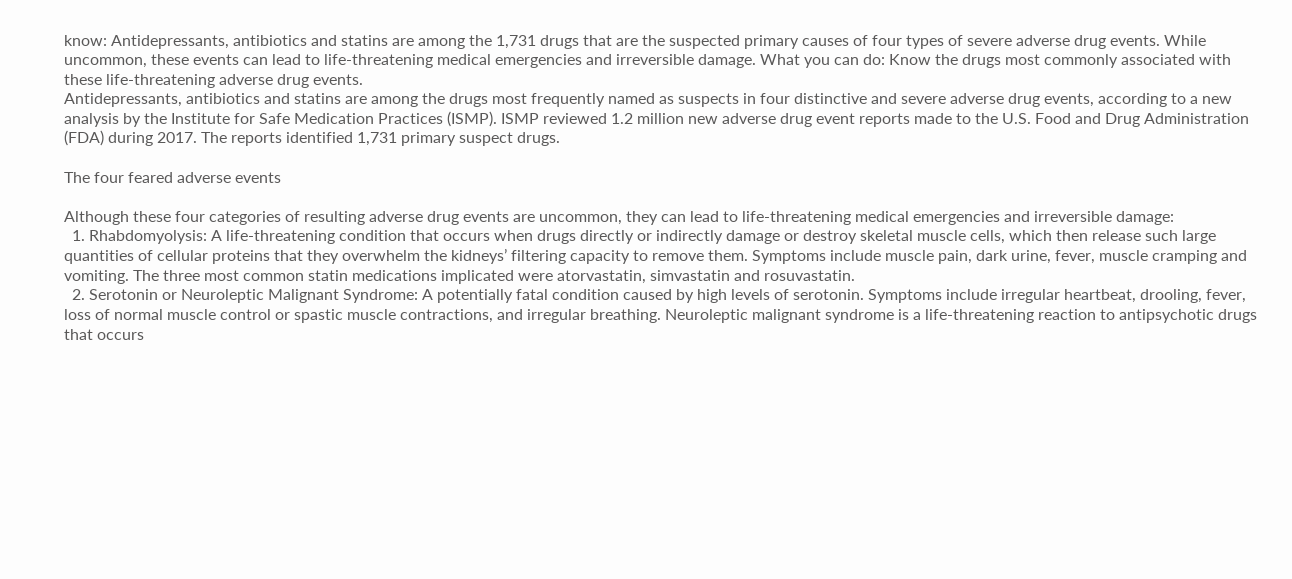know: Antidepressants, antibiotics and statins are among the 1,731 drugs that are the suspected primary causes of four types of severe adverse drug events. While uncommon, these events can lead to life-threatening medical emergencies and irreversible damage. What you can do: Know the drugs most commonly associated with these life-threatening adverse drug events.
Antidepressants, antibiotics and statins are among the drugs most frequently named as suspects in four distinctive and severe adverse drug events, according to a new analysis by the Institute for Safe Medication Practices (ISMP). ISMP reviewed 1.2 million new adverse drug event reports made to the U.S. Food and Drug Administration (FDA) during 2017. The reports identified 1,731 primary suspect drugs.

The four feared adverse events

Although these four categories of resulting adverse drug events are uncommon, they can lead to life-threatening medical emergencies and irreversible damage:
  1. Rhabdomyolysis: A life-threatening condition that occurs when drugs directly or indirectly damage or destroy skeletal muscle cells, which then release such large quantities of cellular proteins that they overwhelm the kidneys’ filtering capacity to remove them. Symptoms include muscle pain, dark urine, fever, muscle cramping and vomiting. The three most common statin medications implicated were atorvastatin, simvastatin and rosuvastatin.
  2. Serotonin or Neuroleptic Malignant Syndrome: A potentially fatal condition caused by high levels of serotonin. Symptoms include irregular heartbeat, drooling, fever, loss of normal muscle control or spastic muscle contractions, and irregular breathing. Neuroleptic malignant syndrome is a life-threatening reaction to antipsychotic drugs that occurs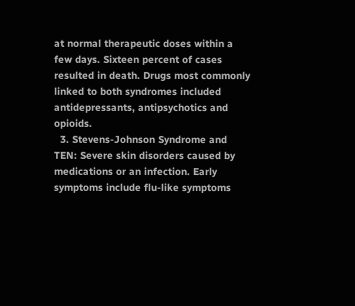at normal therapeutic doses within a few days. Sixteen percent of cases resulted in death. Drugs most commonly linked to both syndromes included antidepressants, antipsychotics and opioids.
  3. Stevens-Johnson Syndrome and TEN: Severe skin disorders caused by medications or an infection. Early symptoms include flu-like symptoms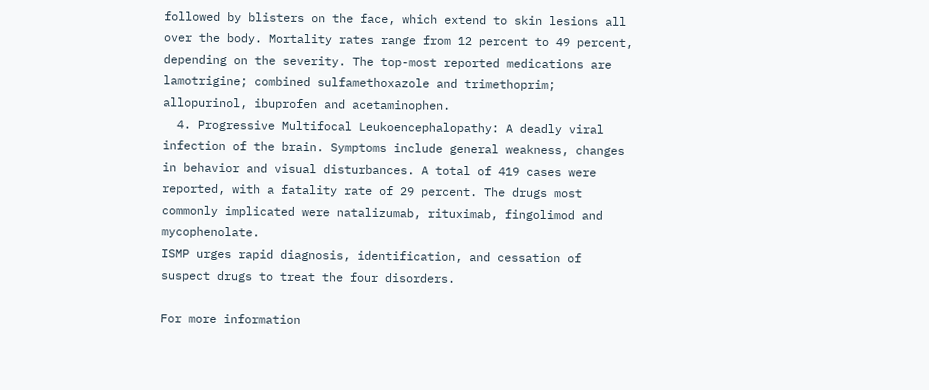followed by blisters on the face, which extend to skin lesions all over the body. Mortality rates range from 12 percent to 49 percent, depending on the severity. The top-most reported medications are lamotrigine; combined sulfamethoxazole and trimethoprim; allopurinol, ibuprofen and acetaminophen.
  4. Progressive Multifocal Leukoencephalopathy: A deadly viral infection of the brain. Symptoms include general weakness, changes in behavior and visual disturbances. A total of 419 cases were reported, with a fatality rate of 29 percent. The drugs most commonly implicated were natalizumab, rituximab, fingolimod and mycophenolate.
ISMP urges rapid diagnosis, identification, and cessation of suspect drugs to treat the four disorders.

For more information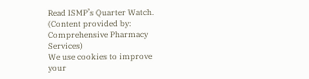Read ISMP’s Quarter Watch. (Content provided by: Comprehensive Pharmacy Services)
We use cookies to improve your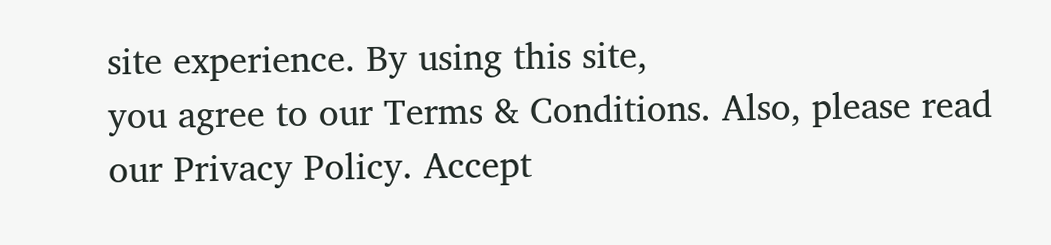site experience. By using this site,
you agree to our Terms & Conditions. Also, please read our Privacy Policy. Accept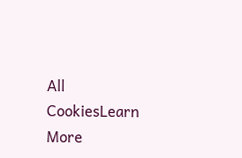All CookiesLearn More